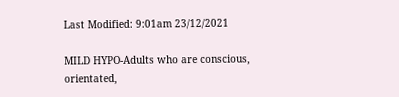Last Modified: 9:01am 23/12/2021

MILD HYPO-Adults who are conscious, orientated,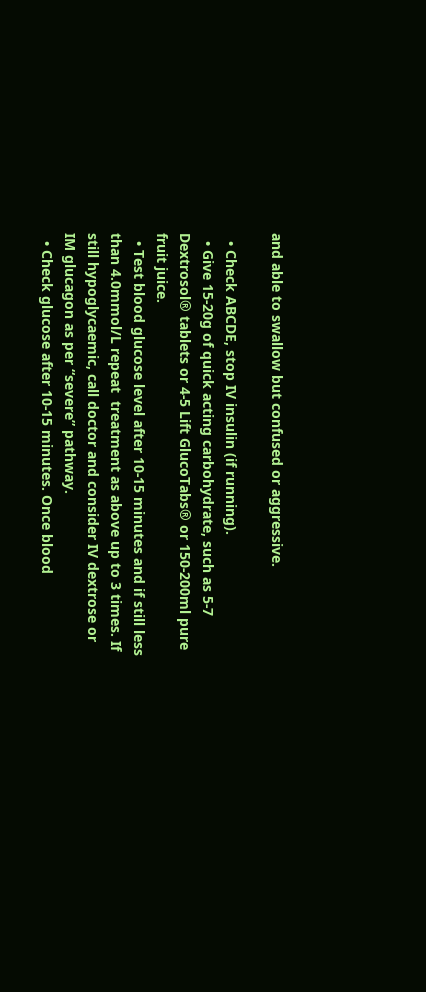and able to swallow but confused or aggressive.

  • Check ABCDE, stop IV insulin (if running).
  • Give 15-20g of quick acting carbohydrate, such as 5-7 Dextrosol® tablets or 4-5 Lift GlucoTabs® or 150-200ml pure fruit juice.
  • Test blood glucose level after 10-15 minutes and if still less than 4.0mmol/L repeat  treatment as above up to 3 times. If still hypoglycaemic, call doctor and consider IV dextrose or IM glucagon as per “severe” pathway.
  • Check glucose after 10-15 minutes. Once blood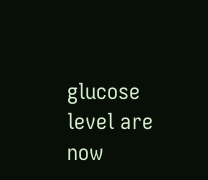glucose level are now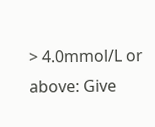> 4.0mmol/L or above: Give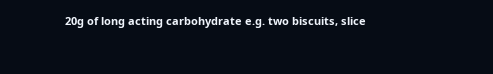20g of long acting carbohydrate e.g. two biscuits, slice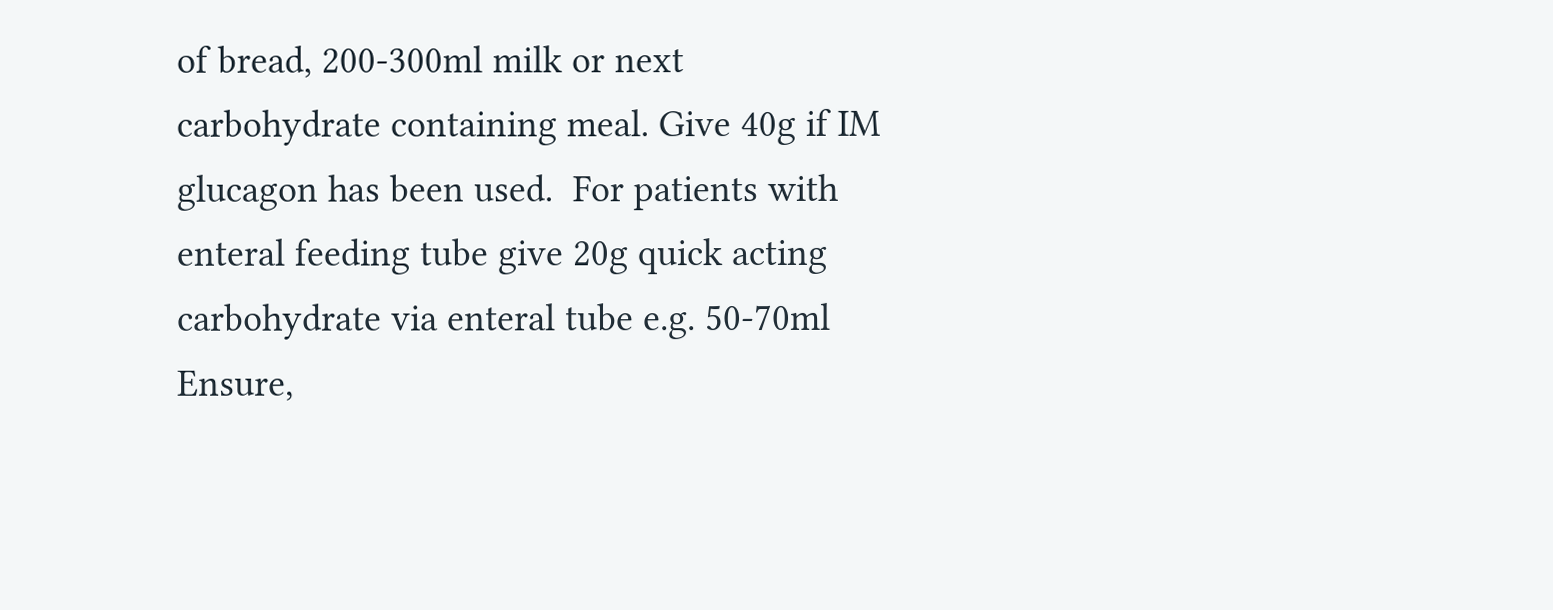of bread, 200-300ml milk or next carbohydrate containing meal. Give 40g if IM glucagon has been used.  For patients with enteral feeding tube give 20g quick acting carbohydrate via enteral tube e.g. 50-70ml Ensure,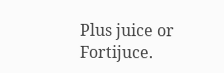Plus juice or Fortijuce.